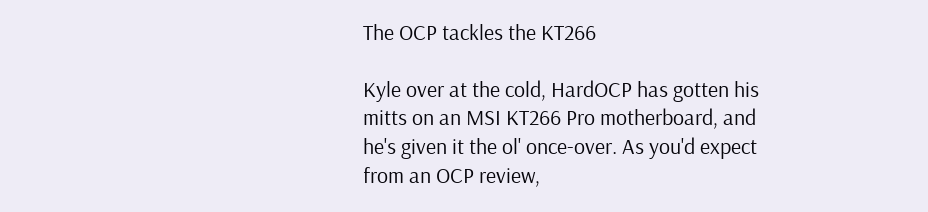The OCP tackles the KT266

Kyle over at the cold, HardOCP has gotten his mitts on an MSI KT266 Pro motherboard, and he's given it the ol' once-over. As you'd expect from an OCP review,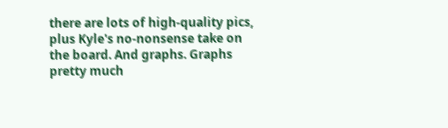there are lots of high-quality pics, plus Kyle's no-nonsense take on the board. And graphs. Graphs pretty much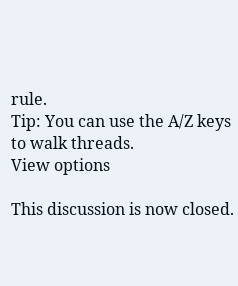rule.
Tip: You can use the A/Z keys to walk threads.
View options

This discussion is now closed.